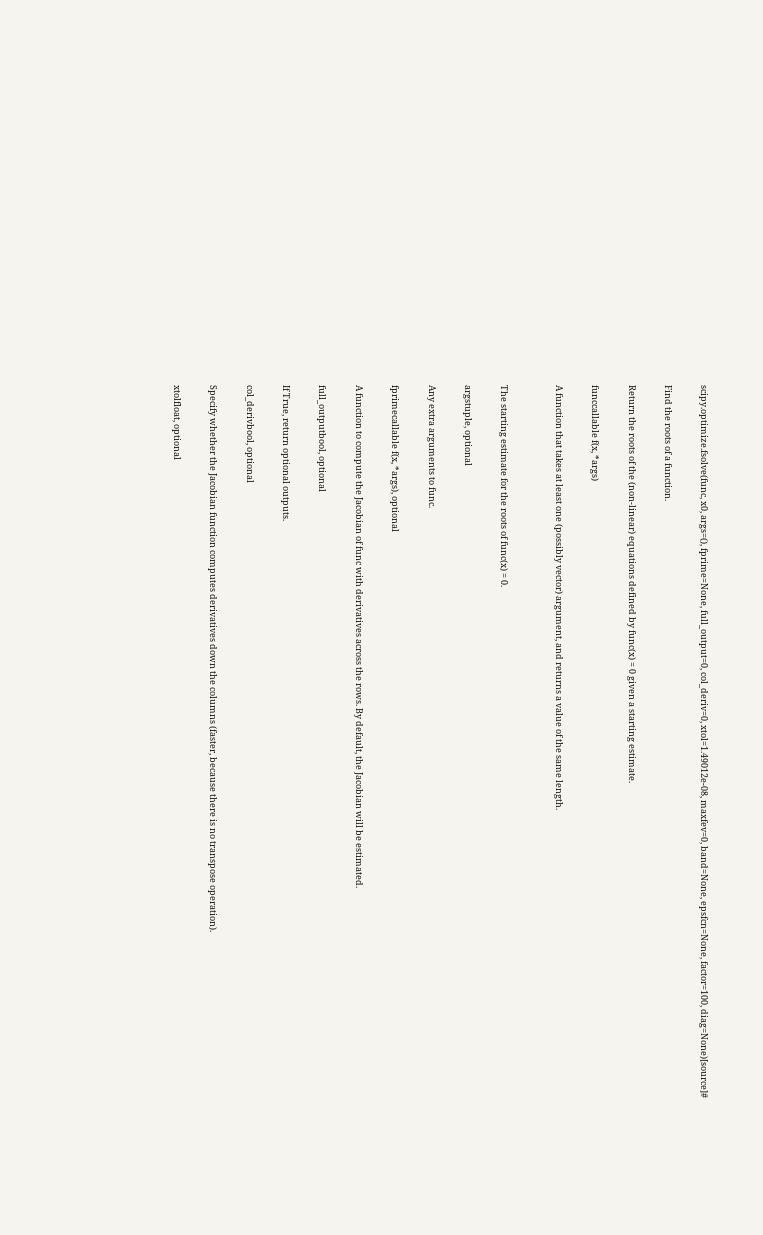scipy.optimize.fsolve(func, x0, args=(), fprime=None, full_output=0, col_deriv=0, xtol=1.49012e-08, maxfev=0, band=None, epsfcn=None, factor=100, diag=None)[source]#

Find the roots of a function.

Return the roots of the (non-linear) equations defined by func(x) = 0 given a starting estimate.

funccallable f(x, *args)

A function that takes at least one (possibly vector) argument, and returns a value of the same length.


The starting estimate for the roots of func(x) = 0.

argstuple, optional

Any extra arguments to func.

fprimecallable f(x, *args), optional

A function to compute the Jacobian of func with derivatives across the rows. By default, the Jacobian will be estimated.

full_outputbool, optional

If True, return optional outputs.

col_derivbool, optional

Specify whether the Jacobian function computes derivatives down the columns (faster, because there is no transpose operation).

xtolfloat, optional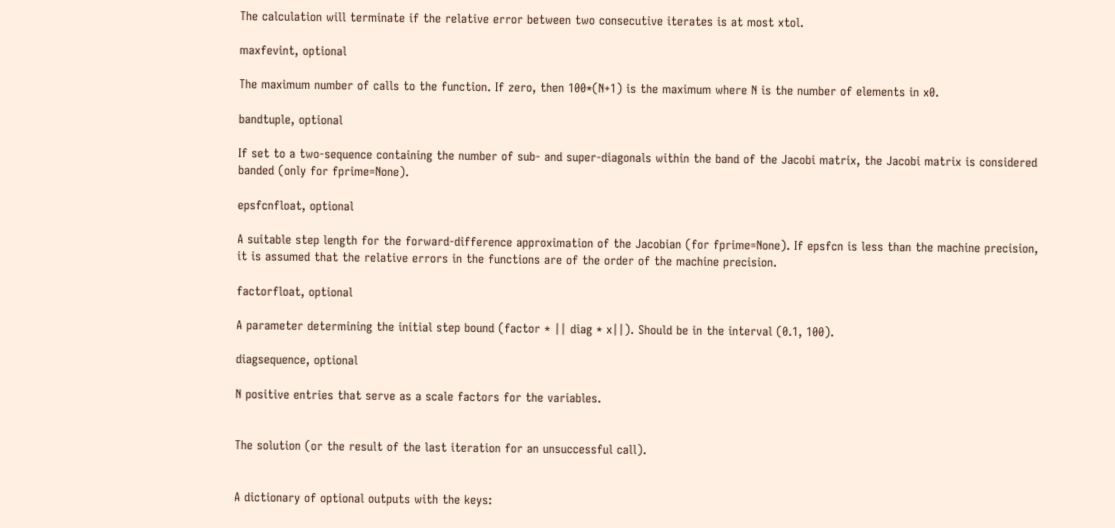The calculation will terminate if the relative error between two consecutive iterates is at most xtol.

maxfevint, optional

The maximum number of calls to the function. If zero, then 100*(N+1) is the maximum where N is the number of elements in x0.

bandtuple, optional

If set to a two-sequence containing the number of sub- and super-diagonals within the band of the Jacobi matrix, the Jacobi matrix is considered banded (only for fprime=None).

epsfcnfloat, optional

A suitable step length for the forward-difference approximation of the Jacobian (for fprime=None). If epsfcn is less than the machine precision, it is assumed that the relative errors in the functions are of the order of the machine precision.

factorfloat, optional

A parameter determining the initial step bound (factor * || diag * x||). Should be in the interval (0.1, 100).

diagsequence, optional

N positive entries that serve as a scale factors for the variables.


The solution (or the result of the last iteration for an unsuccessful call).


A dictionary of optional outputs with the keys: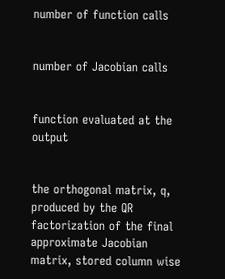number of function calls


number of Jacobian calls


function evaluated at the output


the orthogonal matrix, q, produced by the QR factorization of the final approximate Jacobian matrix, stored column wise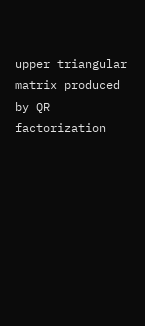upper triangular matrix produced by QR factorization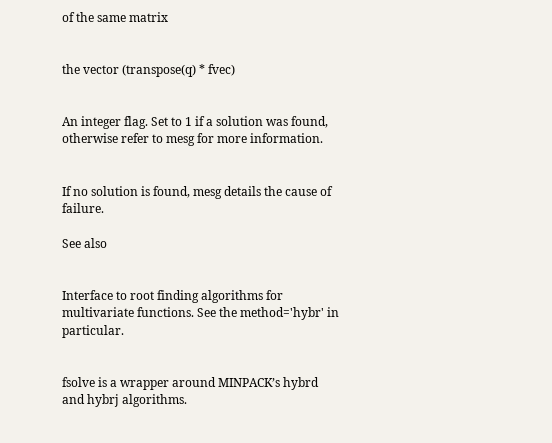of the same matrix


the vector (transpose(q) * fvec)


An integer flag. Set to 1 if a solution was found, otherwise refer to mesg for more information.


If no solution is found, mesg details the cause of failure.

See also


Interface to root finding algorithms for multivariate functions. See the method='hybr' in particular.


fsolve is a wrapper around MINPACK’s hybrd and hybrj algorithms.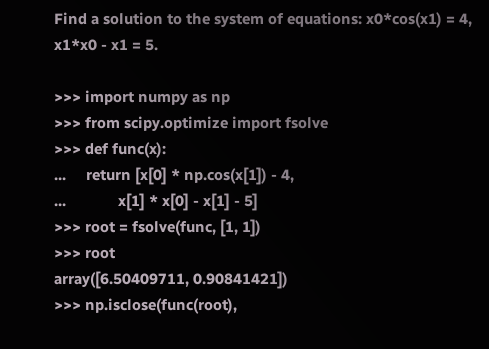Find a solution to the system of equations: x0*cos(x1) = 4,  x1*x0 - x1 = 5.

>>> import numpy as np
>>> from scipy.optimize import fsolve
>>> def func(x):
...     return [x[0] * np.cos(x[1]) - 4,
...             x[1] * x[0] - x[1] - 5]
>>> root = fsolve(func, [1, 1])
>>> root
array([6.50409711, 0.90841421])
>>> np.isclose(func(root),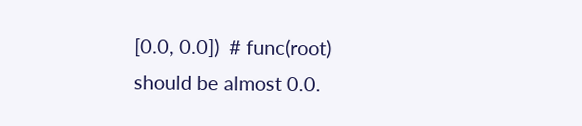[0.0, 0.0])  # func(root) should be almost 0.0.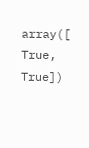array([ True,  True])